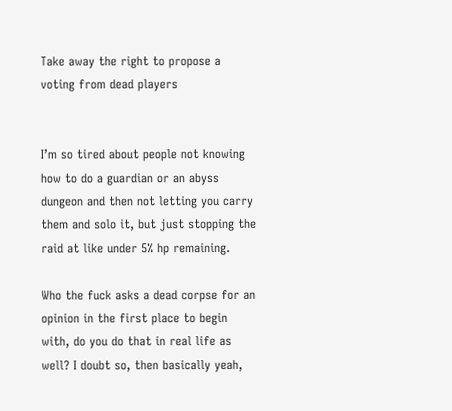Take away the right to propose a voting from dead players


I’m so tired about people not knowing how to do a guardian or an abyss dungeon and then not letting you carry them and solo it, but just stopping the raid at like under 5% hp remaining.

Who the fuck asks a dead corpse for an opinion in the first place to begin with, do you do that in real life as well? I doubt so, then basically yeah,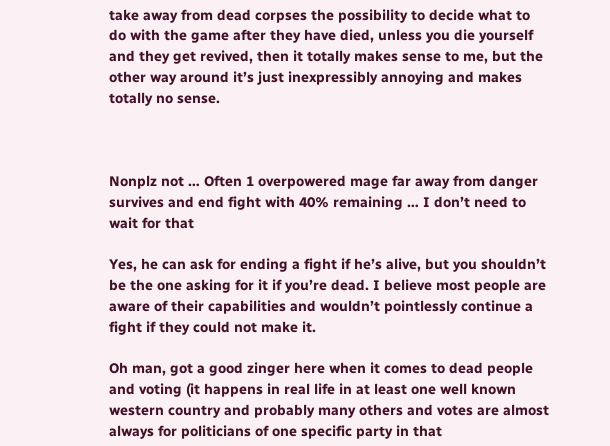take away from dead corpses the possibility to decide what to do with the game after they have died, unless you die yourself and they get revived, then it totally makes sense to me, but the other way around it’s just inexpressibly annoying and makes totally no sense.



Nonplz not … Often 1 overpowered mage far away from danger survives and end fight with 40% remaining … I don’t need to wait for that

Yes, he can ask for ending a fight if he’s alive, but you shouldn’t be the one asking for it if you’re dead. I believe most people are aware of their capabilities and wouldn’t pointlessly continue a fight if they could not make it.

Oh man, got a good zinger here when it comes to dead people and voting (it happens in real life in at least one well known western country and probably many others and votes are almost always for politicians of one specific party in that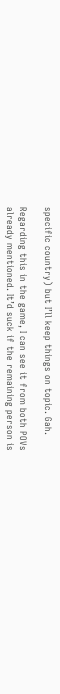specific country) but I’ll keep things on topic. Gah.

Regarding this in the game, I can see it from both POVs already mentioned. It’d suck if the remaining person is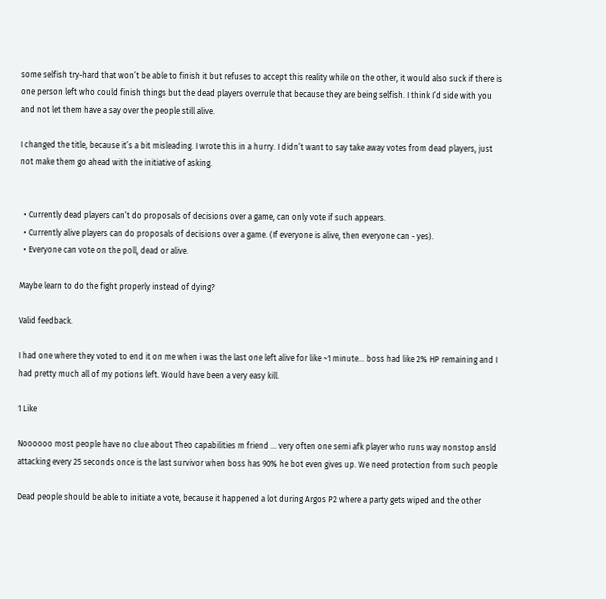some selfish try-hard that won’t be able to finish it but refuses to accept this reality while on the other, it would also suck if there is one person left who could finish things but the dead players overrule that because they are being selfish. I think I’d side with you and not let them have a say over the people still alive.

I changed the title, because it’s a bit misleading. I wrote this in a hurry. I didn’t want to say take away votes from dead players, just not make them go ahead with the initiative of asking.


  • Currently dead players can’t do proposals of decisions over a game, can only vote if such appears.
  • Currently alive players can do proposals of decisions over a game. (If everyone is alive, then everyone can - yes).
  • Everyone can vote on the poll, dead or alive.

Maybe learn to do the fight properly instead of dying?

Valid feedback.

I had one where they voted to end it on me when i was the last one left alive for like ~1 minute… boss had like 2% HP remaining and I had pretty much all of my potions left. Would have been a very easy kill.

1 Like

Noooooo most people have no clue about Theo capabilities m friend … very often one semi afk player who runs way nonstop ansld attacking every 25 seconds once is the last survivor when boss has 90% he bot even gives up. We need protection from such people

Dead people should be able to initiate a vote, because it happened a lot during Argos P2 where a party gets wiped and the other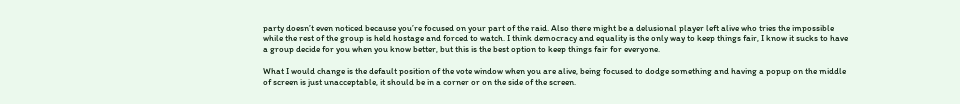party doesn’t even noticed because you’re focused on your part of the raid. Also there might be a delusional player left alive who tries the impossible while the rest of the group is held hostage and forced to watch. I think democracy and equality is the only way to keep things fair, I know it sucks to have a group decide for you when you know better, but this is the best option to keep things fair for everyone.

What I would change is the default position of the vote window when you are alive, being focused to dodge something and having a popup on the middle of screen is just unacceptable, it should be in a corner or on the side of the screen.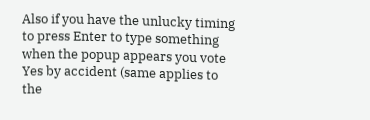Also if you have the unlucky timing to press Enter to type something when the popup appears you vote Yes by accident (same applies to the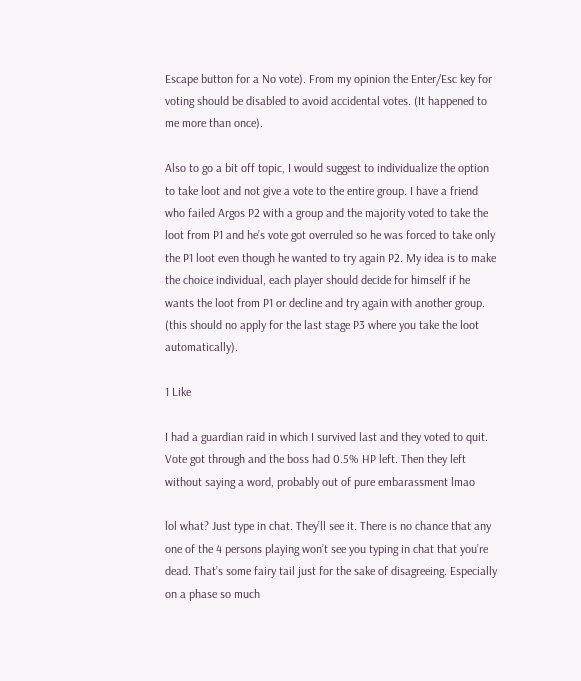Escape button for a No vote). From my opinion the Enter/Esc key for voting should be disabled to avoid accidental votes. (It happened to me more than once).

Also to go a bit off topic, I would suggest to individualize the option to take loot and not give a vote to the entire group. I have a friend who failed Argos P2 with a group and the majority voted to take the loot from P1 and he’s vote got overruled so he was forced to take only the P1 loot even though he wanted to try again P2. My idea is to make the choice individual, each player should decide for himself if he wants the loot from P1 or decline and try again with another group. (this should no apply for the last stage P3 where you take the loot automatically).

1 Like

I had a guardian raid in which I survived last and they voted to quit. Vote got through and the boss had 0.5% HP left. Then they left without saying a word, probably out of pure embarassment lmao

lol what? Just type in chat. They’ll see it. There is no chance that any one of the 4 persons playing won’t see you typing in chat that you’re dead. That’s some fairy tail just for the sake of disagreeing. Especially on a phase so much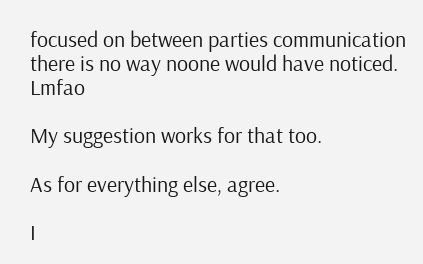focused on between parties communication there is no way noone would have noticed. Lmfao

My suggestion works for that too.

As for everything else, agree.

I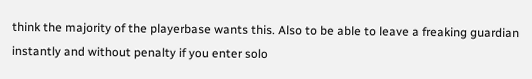think the majority of the playerbase wants this. Also to be able to leave a freaking guardian instantly and without penalty if you enter solo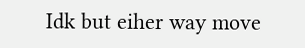Idk but eiher way move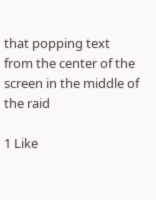that popping text from the center of the screen in the middle of the raid

1 Like